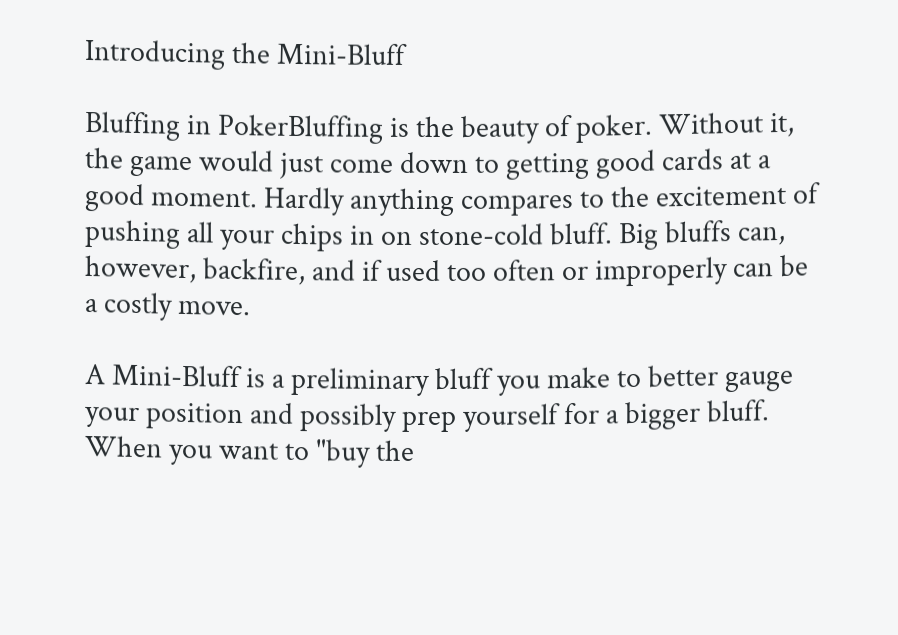Introducing the Mini-Bluff

Bluffing in PokerBluffing is the beauty of poker. Without it, the game would just come down to getting good cards at a good moment. Hardly anything compares to the excitement of pushing all your chips in on stone-cold bluff. Big bluffs can, however, backfire, and if used too often or improperly can be a costly move.

A Mini-Bluff is a preliminary bluff you make to better gauge your position and possibly prep yourself for a bigger bluff. When you want to "buy the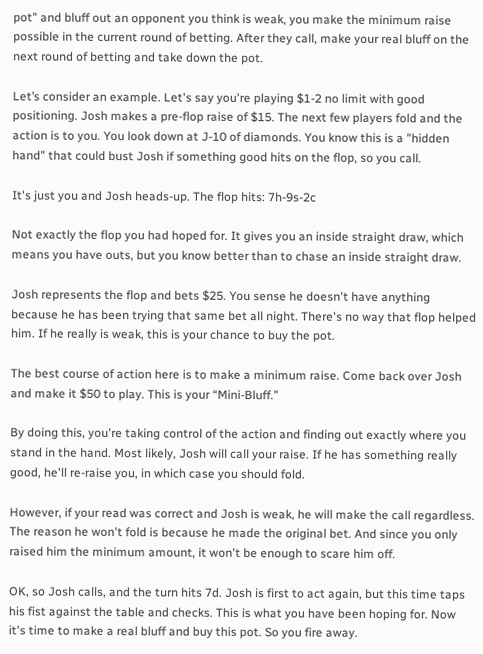pot" and bluff out an opponent you think is weak, you make the minimum raise possible in the current round of betting. After they call, make your real bluff on the next round of betting and take down the pot.

Let’s consider an example. Let's say you're playing $1-2 no limit with good positioning. Josh makes a pre-flop raise of $15. The next few players fold and the action is to you. You look down at J-10 of diamonds. You know this is a "hidden hand" that could bust Josh if something good hits on the flop, so you call.

It's just you and Josh heads-up. The flop hits: 7h-9s-2c

Not exactly the flop you had hoped for. It gives you an inside straight draw, which means you have outs, but you know better than to chase an inside straight draw.

Josh represents the flop and bets $25. You sense he doesn't have anything because he has been trying that same bet all night. There's no way that flop helped him. If he really is weak, this is your chance to buy the pot.

The best course of action here is to make a minimum raise. Come back over Josh and make it $50 to play. This is your “Mini-Bluff.”

By doing this, you're taking control of the action and finding out exactly where you stand in the hand. Most likely, Josh will call your raise. If he has something really good, he'll re-raise you, in which case you should fold.

However, if your read was correct and Josh is weak, he will make the call regardless. The reason he won't fold is because he made the original bet. And since you only raised him the minimum amount, it won't be enough to scare him off.

OK, so Josh calls, and the turn hits 7d. Josh is first to act again, but this time taps his fist against the table and checks. This is what you have been hoping for. Now it's time to make a real bluff and buy this pot. So you fire away.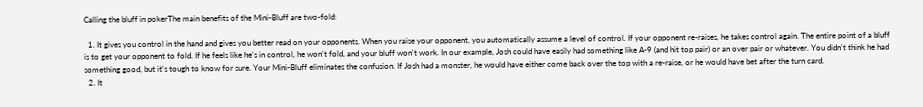Calling the bluff in pokerThe main benefits of the Mini-Bluff are two-fold:

  1. It gives you control in the hand and gives you better read on your opponents. When you raise your opponent, you automatically assume a level of control. If your opponent re-raises, he takes control again. The entire point of a bluff is to get your opponent to fold. If he feels like he's in control, he won't fold, and your bluff won't work. In our example, Josh could have easily had something like A-9 (and hit top pair) or an over pair or whatever. You didn't think he had something good, but it's tough to know for sure. Your Mini-Bluff eliminates the confusion. If Josh had a monster, he would have either come back over the top with a re-raise, or he would have bet after the turn card.
  2. It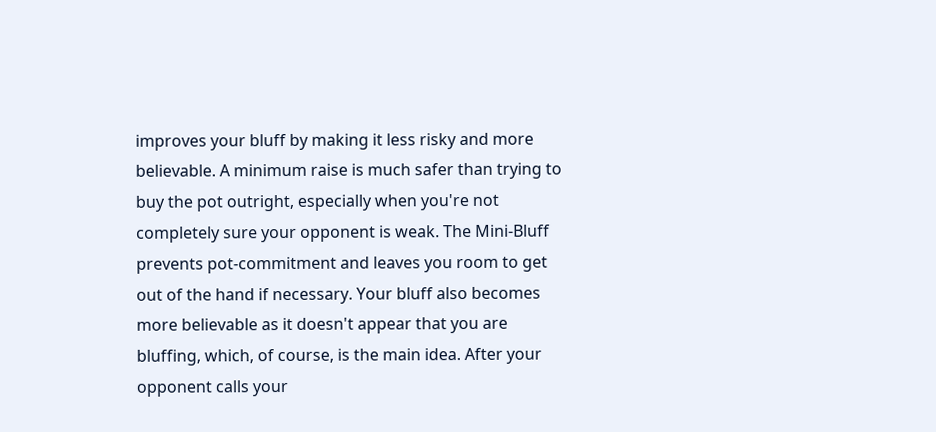improves your bluff by making it less risky and more believable. A minimum raise is much safer than trying to buy the pot outright, especially when you're not completely sure your opponent is weak. The Mini-Bluff prevents pot-commitment and leaves you room to get out of the hand if necessary. Your bluff also becomes more believable as it doesn't appear that you are bluffing, which, of course, is the main idea. After your opponent calls your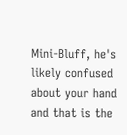Mini-Bluff, he's likely confused about your hand and that is the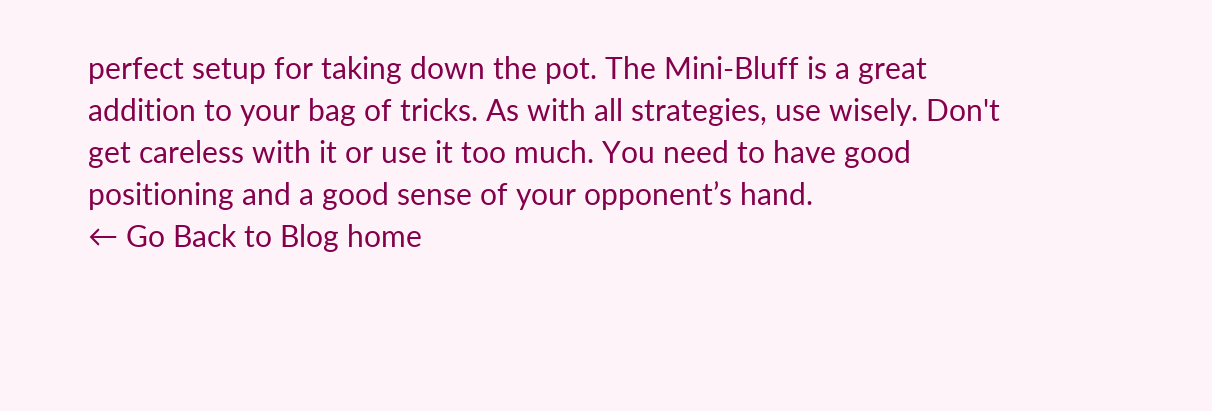perfect setup for taking down the pot. The Mini-Bluff is a great addition to your bag of tricks. As with all strategies, use wisely. Don't get careless with it or use it too much. You need to have good positioning and a good sense of your opponent’s hand.
← Go Back to Blog home